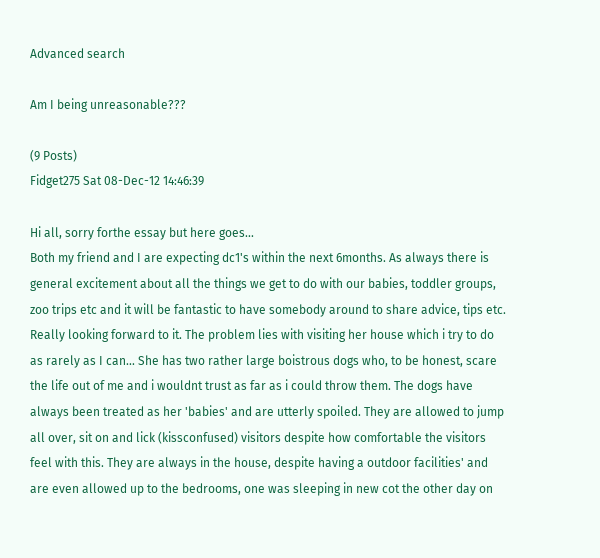Advanced search

Am I being unreasonable???

(9 Posts)
Fidget275 Sat 08-Dec-12 14:46:39

Hi all, sorry forthe essay but here goes...
Both my friend and I are expecting dc1's within the next 6months. As always there is general excitement about all the things we get to do with our babies, toddler groups, zoo trips etc and it will be fantastic to have somebody around to share advice, tips etc. Really looking forward to it. The problem lies with visiting her house which i try to do as rarely as I can... She has two rather large boistrous dogs who, to be honest, scare the life out of me and i wouldnt trust as far as i could throw them. The dogs have always been treated as her 'babies' and are utterly spoiled. They are allowed to jump all over, sit on and lick (kissconfused) visitors despite how comfortable the visitors feel with this. They are always in the house, despite having a outdoor facilities' and are even allowed up to the bedrooms, one was sleeping in new cot the other day on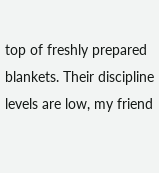top of freshly prepared blankets. Their discipline levels are low, my friend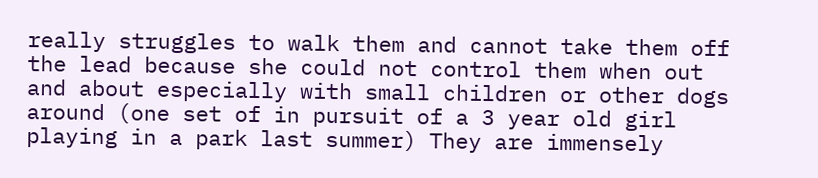really struggles to walk them and cannot take them off the lead because she could not control them when out and about especially with small children or other dogs around (one set of in pursuit of a 3 year old girl playing in a park last summer) They are immensely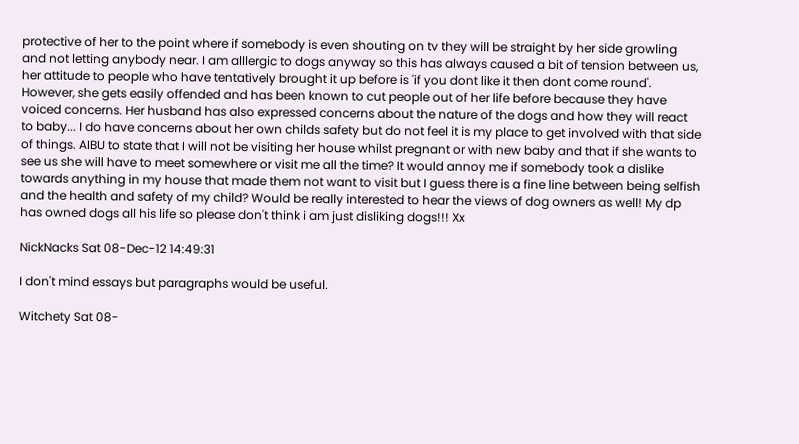protective of her to the point where if somebody is even shouting on tv they will be straight by her side growling and not letting anybody near. I am alllergic to dogs anyway so this has always caused a bit of tension between us, her attitude to people who have tentatively brought it up before is 'if you dont like it then dont come round'. However, she gets easily offended and has been known to cut people out of her life before because they have voiced concerns. Her husband has also expressed concerns about the nature of the dogs and how they will react to baby... I do have concerns about her own childs safety but do not feel it is my place to get involved with that side of things. AIBU to state that I will not be visiting her house whilst pregnant or with new baby and that if she wants to see us she will have to meet somewhere or visit me all the time? It would annoy me if somebody took a dislike towards anything in my house that made them not want to visit but I guess there is a fine line between being selfish and the health and safety of my child? Would be really interested to hear the views of dog owners as well! My dp has owned dogs all his life so please don't think i am just disliking dogs!!! Xx

NickNacks Sat 08-Dec-12 14:49:31

I don't mind essays but paragraphs would be useful.

Witchety Sat 08-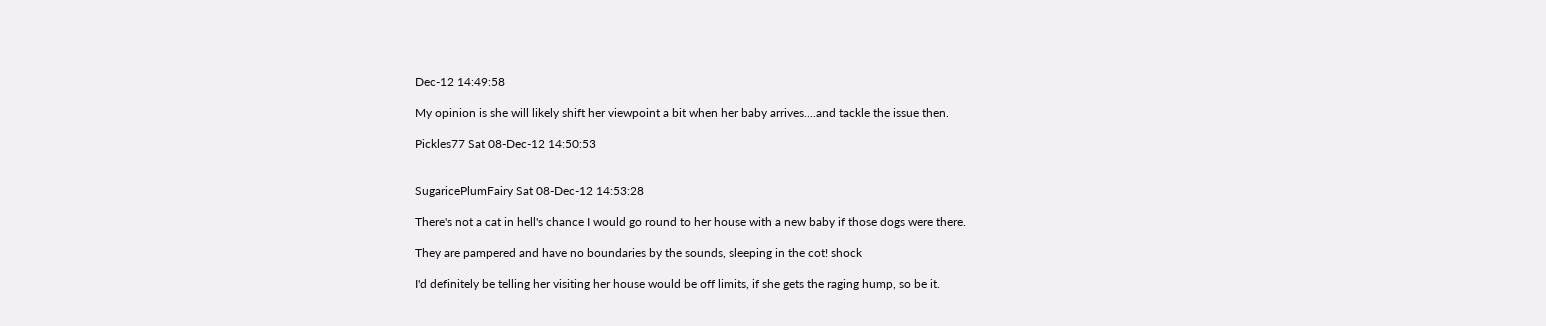Dec-12 14:49:58

My opinion is she will likely shift her viewpoint a bit when her baby arrives....and tackle the issue then.

Pickles77 Sat 08-Dec-12 14:50:53


SugaricePlumFairy Sat 08-Dec-12 14:53:28

There's not a cat in hell's chance I would go round to her house with a new baby if those dogs were there.

They are pampered and have no boundaries by the sounds, sleeping in the cot! shock

I'd definitely be telling her visiting her house would be off limits, if she gets the raging hump, so be it.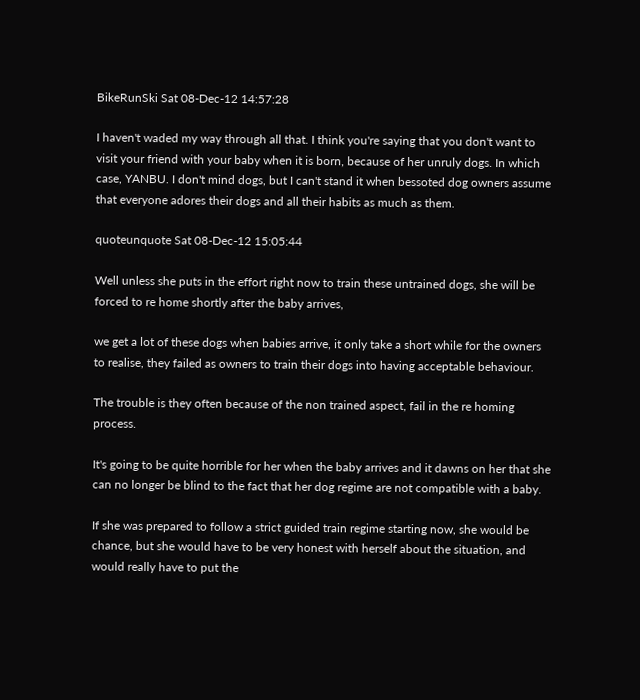BikeRunSki Sat 08-Dec-12 14:57:28

I haven't waded my way through all that. I think you're saying that you don't want to visit your friend with your baby when it is born, because of her unruly dogs. In which case, YANBU. I don't mind dogs, but I can't stand it when bessoted dog owners assume that everyone adores their dogs and all their habits as much as them.

quoteunquote Sat 08-Dec-12 15:05:44

Well unless she puts in the effort right now to train these untrained dogs, she will be forced to re home shortly after the baby arrives,

we get a lot of these dogs when babies arrive, it only take a short while for the owners to realise, they failed as owners to train their dogs into having acceptable behaviour.

The trouble is they often because of the non trained aspect, fail in the re homing process.

It's going to be quite horrible for her when the baby arrives and it dawns on her that she can no longer be blind to the fact that her dog regime are not compatible with a baby.

If she was prepared to follow a strict guided train regime starting now, she would be chance, but she would have to be very honest with herself about the situation, and would really have to put the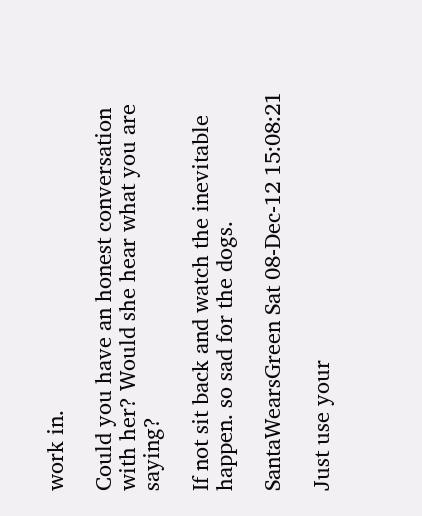work in.

Could you have an honest conversation with her? Would she hear what you are saying?

If not sit back and watch the inevitable happen. so sad for the dogs.

SantaWearsGreen Sat 08-Dec-12 15:08:21

Just use your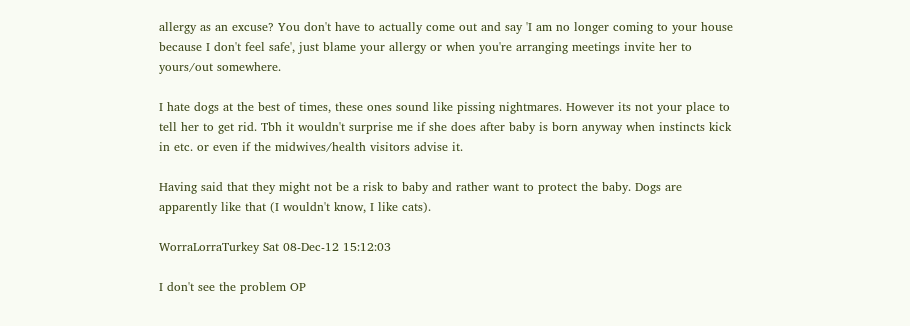allergy as an excuse? You don't have to actually come out and say 'I am no longer coming to your house because I don't feel safe', just blame your allergy or when you're arranging meetings invite her to yours/out somewhere.

I hate dogs at the best of times, these ones sound like pissing nightmares. However its not your place to tell her to get rid. Tbh it wouldn't surprise me if she does after baby is born anyway when instincts kick in etc. or even if the midwives/health visitors advise it.

Having said that they might not be a risk to baby and rather want to protect the baby. Dogs are apparently like that (I wouldn't know, I like cats).

WorraLorraTurkey Sat 08-Dec-12 15:12:03

I don't see the problem OP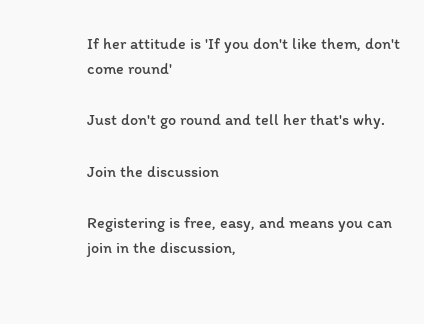If her attitude is 'If you don't like them, don't come round'

Just don't go round and tell her that's why.

Join the discussion

Registering is free, easy, and means you can join in the discussion,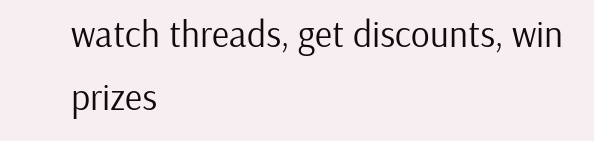watch threads, get discounts, win prizes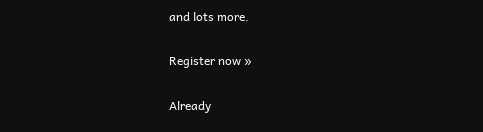and lots more.

Register now »

Already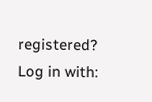registered? Log in with: